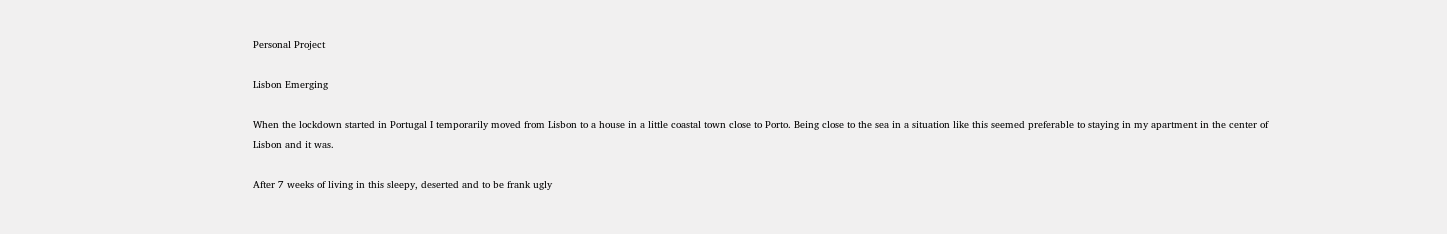Personal Project

Lisbon Emerging

When the lockdown started in Portugal I temporarily moved from Lisbon to a house in a little coastal town close to Porto. Being close to the sea in a situation like this seemed preferable to staying in my apartment in the center of Lisbon and it was.

After 7 weeks of living in this sleepy, deserted and to be frank ugly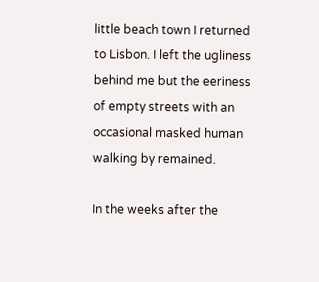little beach town I returned to Lisbon. I left the ugliness behind me but the eeriness of empty streets with an occasional masked human walking by remained.

In the weeks after the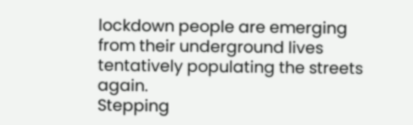lockdown people are emerging from their underground lives tentatively populating the streets again.
Stepping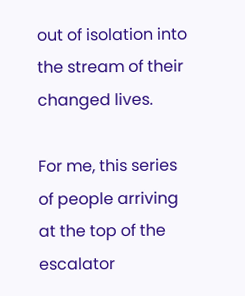out of isolation into the stream of their changed lives.

For me, this series of people arriving at the top of the escalator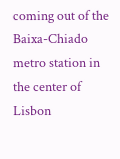coming out of the Baixa-Chiado metro station in the center of Lisbon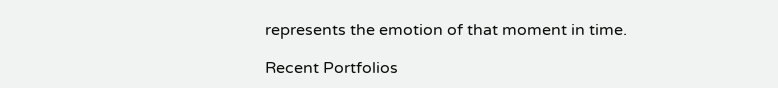represents the emotion of that moment in time.

Recent Portfolios